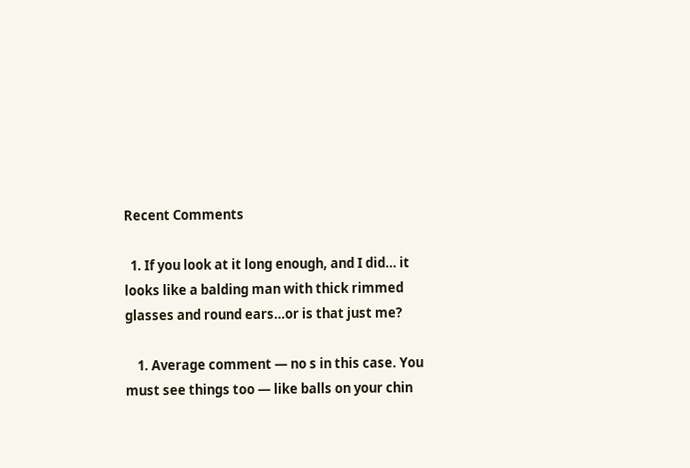Recent Comments

  1. If you look at it long enough, and I did… it looks like a balding man with thick rimmed glasses and round ears…or is that just me?

    1. Average comment — no s in this case. You must see things too — like balls on your chin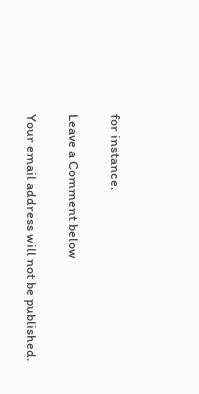for instance.

Leave a Comment below

Your email address will not be published.